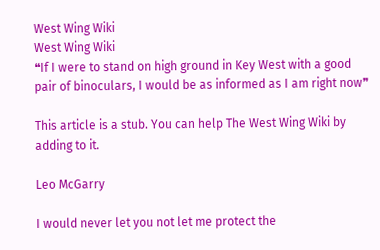West Wing Wiki
West Wing Wiki
❝If I were to stand on high ground in Key West with a good pair of binoculars, I would be as informed as I am right now❞

This article is a stub. You can help The West Wing Wiki by adding to it.

Leo McGarry

I would never let you not let me protect the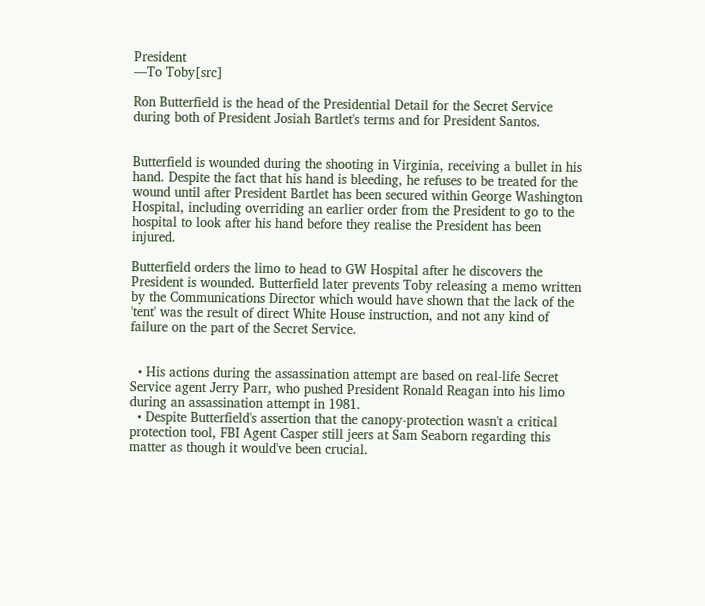President
—To Toby[src]

Ron Butterfield is the head of the Presidential Detail for the Secret Service during both of President Josiah Bartlet's terms and for President Santos.


Butterfield is wounded during the shooting in Virginia, receiving a bullet in his hand. Despite the fact that his hand is bleeding, he refuses to be treated for the wound until after President Bartlet has been secured within George Washington Hospital, including overriding an earlier order from the President to go to the hospital to look after his hand before they realise the President has been injured.

Butterfield orders the limo to head to GW Hospital after he discovers the President is wounded. Butterfield later prevents Toby releasing a memo written by the Communications Director which would have shown that the lack of the 'tent' was the result of direct White House instruction, and not any kind of failure on the part of the Secret Service.


  • His actions during the assassination attempt are based on real-life Secret Service agent Jerry Parr, who pushed President Ronald Reagan into his limo during an assassination attempt in 1981.
  • Despite Butterfield's assertion that the canopy-protection wasn't a critical protection tool, FBI Agent Casper still jeers at Sam Seaborn regarding this matter as though it would've been crucial.